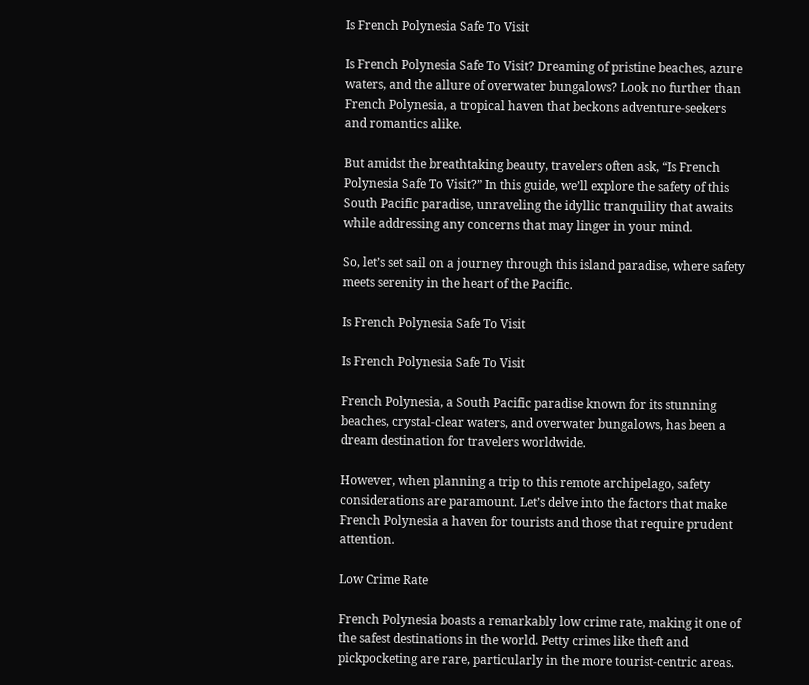Is French Polynesia Safe To Visit

Is French Polynesia Safe To Visit? Dreaming of pristine beaches, azure waters, and the allure of overwater bungalows? Look no further than French Polynesia, a tropical haven that beckons adventure-seekers and romantics alike.

But amidst the breathtaking beauty, travelers often ask, “Is French Polynesia Safe To Visit?” In this guide, we’ll explore the safety of this South Pacific paradise, unraveling the idyllic tranquility that awaits while addressing any concerns that may linger in your mind.

So, let’s set sail on a journey through this island paradise, where safety meets serenity in the heart of the Pacific.

Is French Polynesia Safe To Visit

Is French Polynesia Safe To Visit

French Polynesia, a South Pacific paradise known for its stunning beaches, crystal-clear waters, and overwater bungalows, has been a dream destination for travelers worldwide.

However, when planning a trip to this remote archipelago, safety considerations are paramount. Let’s delve into the factors that make French Polynesia a haven for tourists and those that require prudent attention.

Low Crime Rate

French Polynesia boasts a remarkably low crime rate, making it one of the safest destinations in the world. Petty crimes like theft and pickpocketing are rare, particularly in the more tourist-centric areas.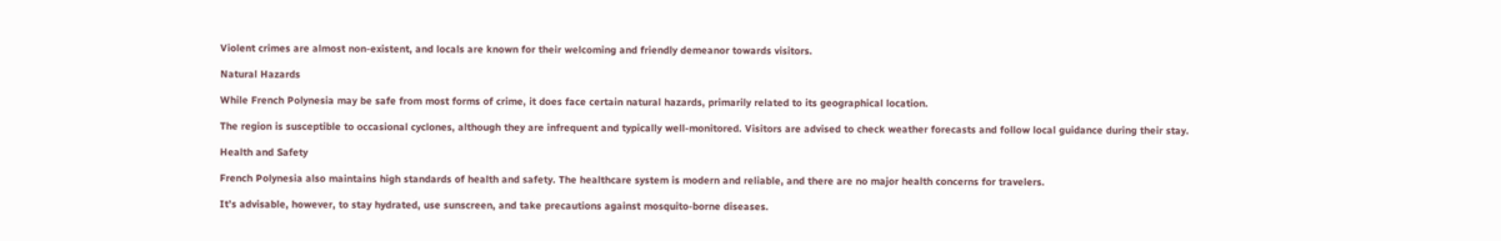Violent crimes are almost non-existent, and locals are known for their welcoming and friendly demeanor towards visitors.

Natural Hazards

While French Polynesia may be safe from most forms of crime, it does face certain natural hazards, primarily related to its geographical location.

The region is susceptible to occasional cyclones, although they are infrequent and typically well-monitored. Visitors are advised to check weather forecasts and follow local guidance during their stay.

Health and Safety

French Polynesia also maintains high standards of health and safety. The healthcare system is modern and reliable, and there are no major health concerns for travelers.

It’s advisable, however, to stay hydrated, use sunscreen, and take precautions against mosquito-borne diseases.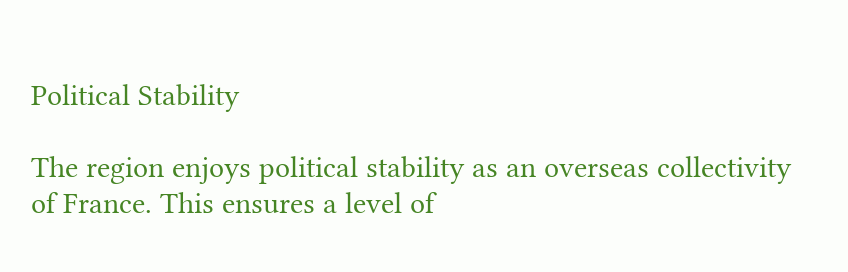Political Stability

The region enjoys political stability as an overseas collectivity of France. This ensures a level of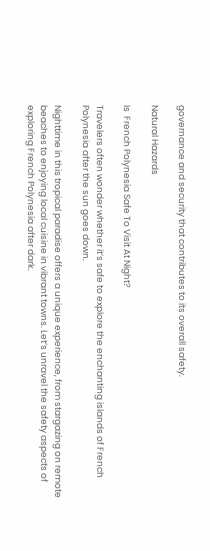governance and security that contributes to its overall safety.

Natural Hazards

Is  French Polynesia Safe To Visit At Night?

Travelers often wonder whether it’s safe to explore the enchanting islands of French Polynesia after the sun goes down.

Nighttime in this tropical paradise offers a unique experience, from stargazing on remote beaches to enjoying local cuisine in vibrant towns. Let’s unravel the safety aspects of exploring French Polynesia after dark.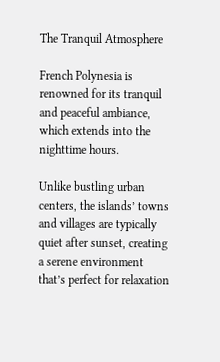The Tranquil Atmosphere

French Polynesia is renowned for its tranquil and peaceful ambiance, which extends into the nighttime hours.

Unlike bustling urban centers, the islands’ towns and villages are typically quiet after sunset, creating a serene environment that’s perfect for relaxation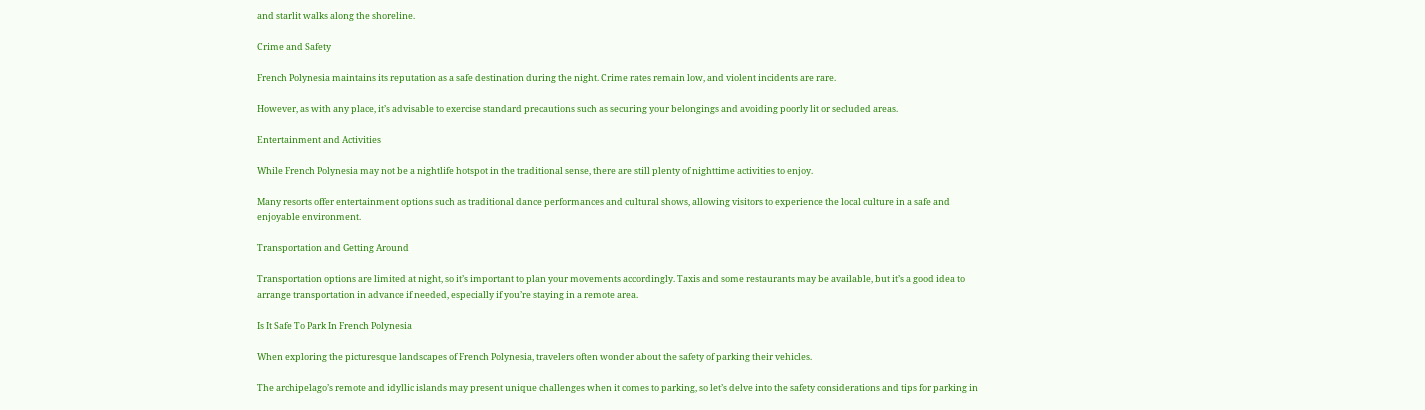and starlit walks along the shoreline.

Crime and Safety

French Polynesia maintains its reputation as a safe destination during the night. Crime rates remain low, and violent incidents are rare.

However, as with any place, it’s advisable to exercise standard precautions such as securing your belongings and avoiding poorly lit or secluded areas.

Entertainment and Activities

While French Polynesia may not be a nightlife hotspot in the traditional sense, there are still plenty of nighttime activities to enjoy.

Many resorts offer entertainment options such as traditional dance performances and cultural shows, allowing visitors to experience the local culture in a safe and enjoyable environment.

Transportation and Getting Around

Transportation options are limited at night, so it’s important to plan your movements accordingly. Taxis and some restaurants may be available, but it’s a good idea to arrange transportation in advance if needed, especially if you’re staying in a remote area.

Is It Safe To Park In French Polynesia

When exploring the picturesque landscapes of French Polynesia, travelers often wonder about the safety of parking their vehicles.

The archipelago’s remote and idyllic islands may present unique challenges when it comes to parking, so let’s delve into the safety considerations and tips for parking in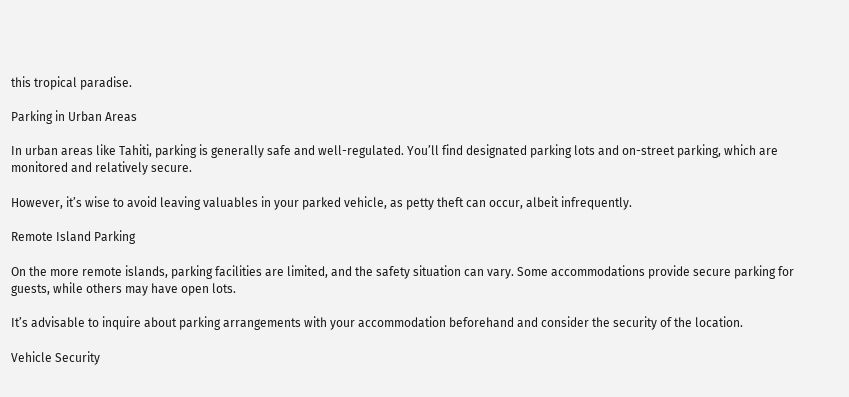this tropical paradise.

Parking in Urban Areas

In urban areas like Tahiti, parking is generally safe and well-regulated. You’ll find designated parking lots and on-street parking, which are monitored and relatively secure.

However, it’s wise to avoid leaving valuables in your parked vehicle, as petty theft can occur, albeit infrequently.

Remote Island Parking

On the more remote islands, parking facilities are limited, and the safety situation can vary. Some accommodations provide secure parking for guests, while others may have open lots.

It’s advisable to inquire about parking arrangements with your accommodation beforehand and consider the security of the location.

Vehicle Security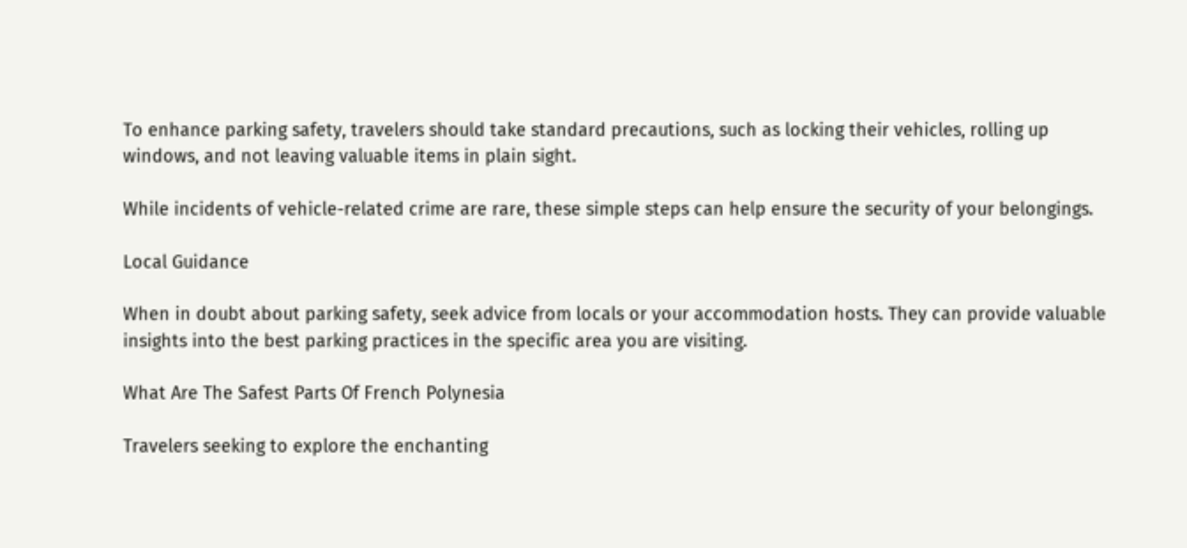To enhance parking safety, travelers should take standard precautions, such as locking their vehicles, rolling up windows, and not leaving valuable items in plain sight.

While incidents of vehicle-related crime are rare, these simple steps can help ensure the security of your belongings.

Local Guidance

When in doubt about parking safety, seek advice from locals or your accommodation hosts. They can provide valuable insights into the best parking practices in the specific area you are visiting.

What Are The Safest Parts Of French Polynesia

Travelers seeking to explore the enchanting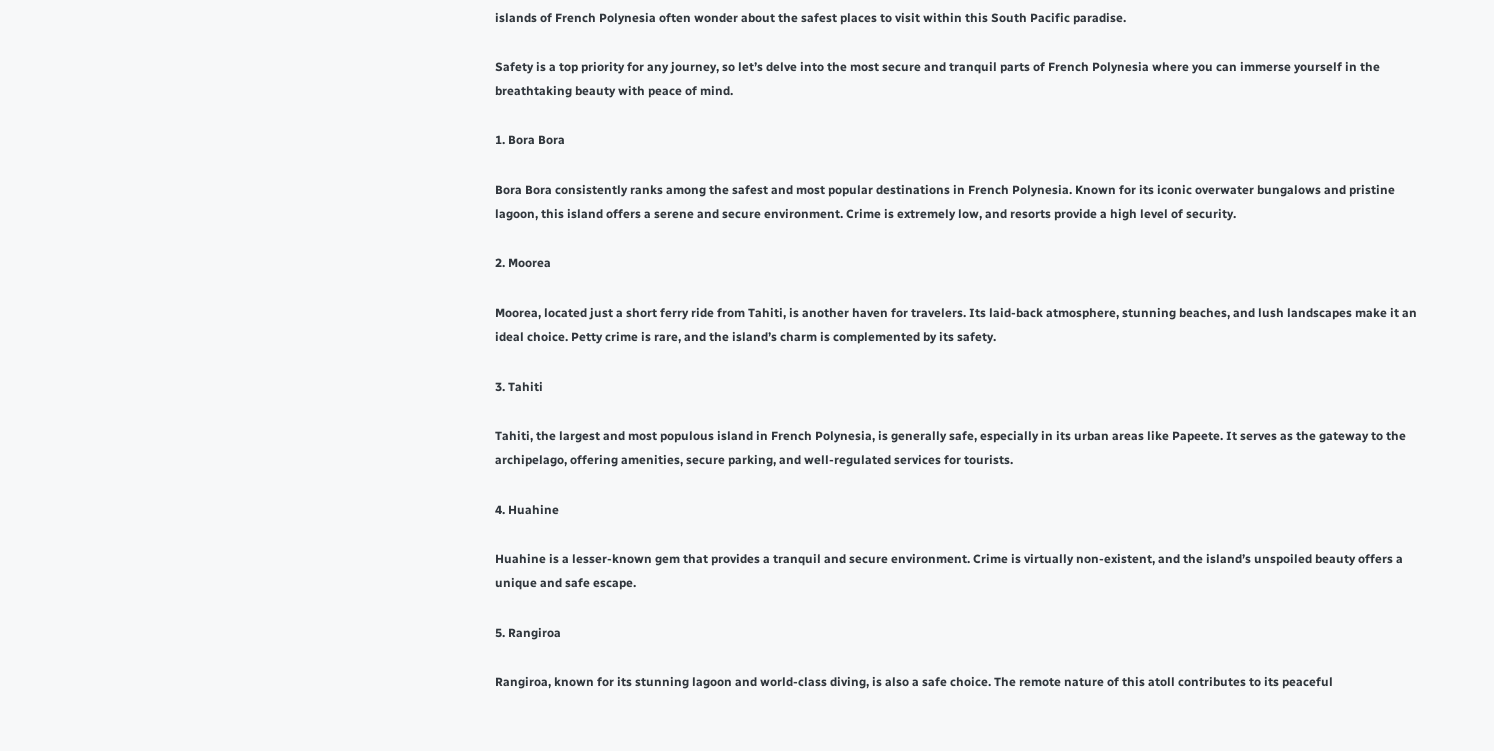islands of French Polynesia often wonder about the safest places to visit within this South Pacific paradise.

Safety is a top priority for any journey, so let’s delve into the most secure and tranquil parts of French Polynesia where you can immerse yourself in the breathtaking beauty with peace of mind.

1. Bora Bora

Bora Bora consistently ranks among the safest and most popular destinations in French Polynesia. Known for its iconic overwater bungalows and pristine lagoon, this island offers a serene and secure environment. Crime is extremely low, and resorts provide a high level of security.

2. Moorea

Moorea, located just a short ferry ride from Tahiti, is another haven for travelers. Its laid-back atmosphere, stunning beaches, and lush landscapes make it an ideal choice. Petty crime is rare, and the island’s charm is complemented by its safety.

3. Tahiti

Tahiti, the largest and most populous island in French Polynesia, is generally safe, especially in its urban areas like Papeete. It serves as the gateway to the archipelago, offering amenities, secure parking, and well-regulated services for tourists.

4. Huahine

Huahine is a lesser-known gem that provides a tranquil and secure environment. Crime is virtually non-existent, and the island’s unspoiled beauty offers a unique and safe escape.

5. Rangiroa

Rangiroa, known for its stunning lagoon and world-class diving, is also a safe choice. The remote nature of this atoll contributes to its peaceful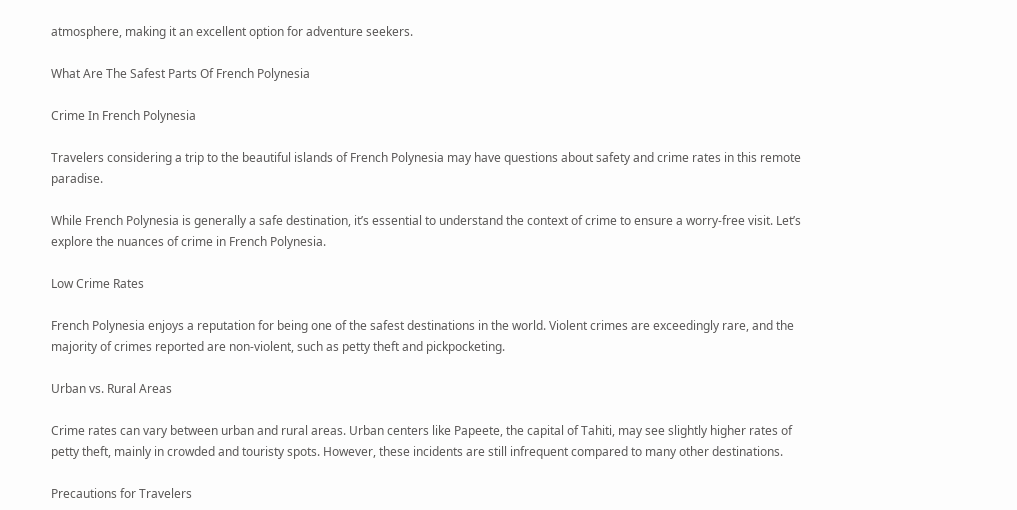atmosphere, making it an excellent option for adventure seekers.

What Are The Safest Parts Of French Polynesia

Crime In French Polynesia

Travelers considering a trip to the beautiful islands of French Polynesia may have questions about safety and crime rates in this remote paradise.

While French Polynesia is generally a safe destination, it’s essential to understand the context of crime to ensure a worry-free visit. Let’s explore the nuances of crime in French Polynesia.

Low Crime Rates

French Polynesia enjoys a reputation for being one of the safest destinations in the world. Violent crimes are exceedingly rare, and the majority of crimes reported are non-violent, such as petty theft and pickpocketing.

Urban vs. Rural Areas

Crime rates can vary between urban and rural areas. Urban centers like Papeete, the capital of Tahiti, may see slightly higher rates of petty theft, mainly in crowded and touristy spots. However, these incidents are still infrequent compared to many other destinations.

Precautions for Travelers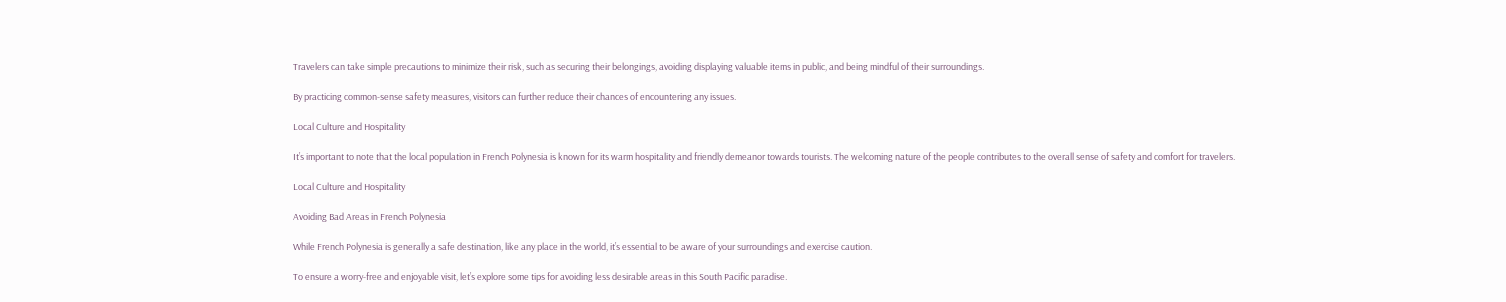Travelers can take simple precautions to minimize their risk, such as securing their belongings, avoiding displaying valuable items in public, and being mindful of their surroundings.

By practicing common-sense safety measures, visitors can further reduce their chances of encountering any issues.

Local Culture and Hospitality

It’s important to note that the local population in French Polynesia is known for its warm hospitality and friendly demeanor towards tourists. The welcoming nature of the people contributes to the overall sense of safety and comfort for travelers.

Local Culture and Hospitality

Avoiding Bad Areas in French Polynesia

While French Polynesia is generally a safe destination, like any place in the world, it’s essential to be aware of your surroundings and exercise caution.

To ensure a worry-free and enjoyable visit, let’s explore some tips for avoiding less desirable areas in this South Pacific paradise.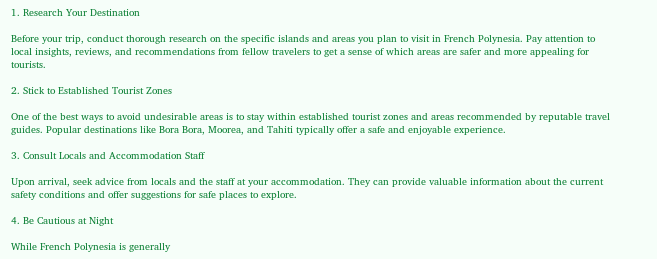1. Research Your Destination

Before your trip, conduct thorough research on the specific islands and areas you plan to visit in French Polynesia. Pay attention to local insights, reviews, and recommendations from fellow travelers to get a sense of which areas are safer and more appealing for tourists.

2. Stick to Established Tourist Zones

One of the best ways to avoid undesirable areas is to stay within established tourist zones and areas recommended by reputable travel guides. Popular destinations like Bora Bora, Moorea, and Tahiti typically offer a safe and enjoyable experience.

3. Consult Locals and Accommodation Staff

Upon arrival, seek advice from locals and the staff at your accommodation. They can provide valuable information about the current safety conditions and offer suggestions for safe places to explore.

4. Be Cautious at Night

While French Polynesia is generally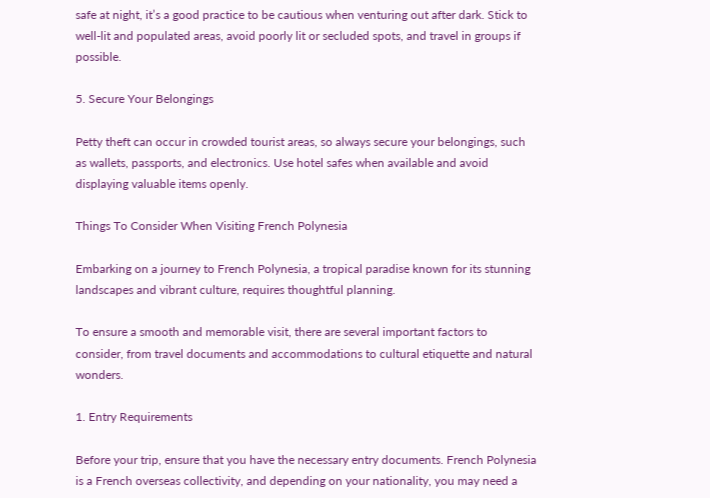safe at night, it’s a good practice to be cautious when venturing out after dark. Stick to well-lit and populated areas, avoid poorly lit or secluded spots, and travel in groups if possible.

5. Secure Your Belongings

Petty theft can occur in crowded tourist areas, so always secure your belongings, such as wallets, passports, and electronics. Use hotel safes when available and avoid displaying valuable items openly.

Things To Consider When Visiting French Polynesia

Embarking on a journey to French Polynesia, a tropical paradise known for its stunning landscapes and vibrant culture, requires thoughtful planning.

To ensure a smooth and memorable visit, there are several important factors to consider, from travel documents and accommodations to cultural etiquette and natural wonders.

1. Entry Requirements

Before your trip, ensure that you have the necessary entry documents. French Polynesia is a French overseas collectivity, and depending on your nationality, you may need a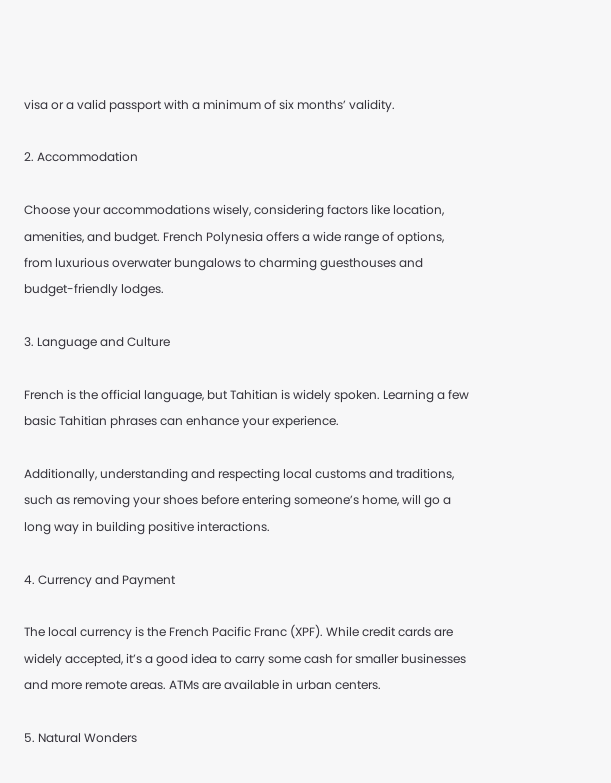visa or a valid passport with a minimum of six months’ validity.

2. Accommodation

Choose your accommodations wisely, considering factors like location, amenities, and budget. French Polynesia offers a wide range of options, from luxurious overwater bungalows to charming guesthouses and budget-friendly lodges.

3. Language and Culture

French is the official language, but Tahitian is widely spoken. Learning a few basic Tahitian phrases can enhance your experience.

Additionally, understanding and respecting local customs and traditions, such as removing your shoes before entering someone’s home, will go a long way in building positive interactions.

4. Currency and Payment

The local currency is the French Pacific Franc (XPF). While credit cards are widely accepted, it’s a good idea to carry some cash for smaller businesses and more remote areas. ATMs are available in urban centers.

5. Natural Wonders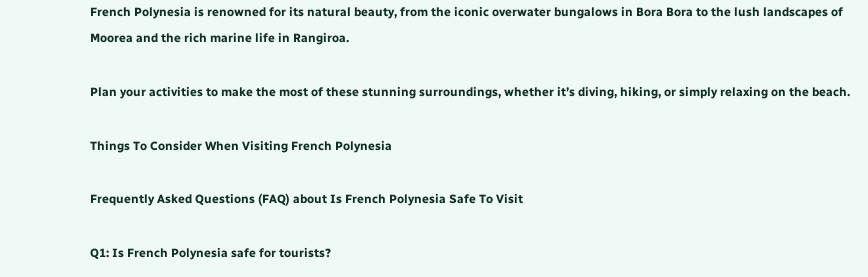French Polynesia is renowned for its natural beauty, from the iconic overwater bungalows in Bora Bora to the lush landscapes of Moorea and the rich marine life in Rangiroa.

Plan your activities to make the most of these stunning surroundings, whether it’s diving, hiking, or simply relaxing on the beach.

Things To Consider When Visiting French Polynesia

Frequently Asked Questions (FAQ) about Is French Polynesia Safe To Visit

Q1: Is French Polynesia safe for tourists?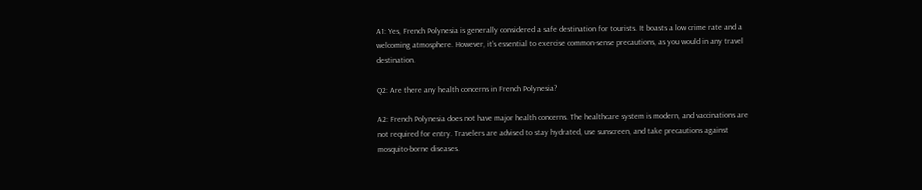A1: Yes, French Polynesia is generally considered a safe destination for tourists. It boasts a low crime rate and a welcoming atmosphere. However, it’s essential to exercise common-sense precautions, as you would in any travel destination.

Q2: Are there any health concerns in French Polynesia?

A2: French Polynesia does not have major health concerns. The healthcare system is modern, and vaccinations are not required for entry. Travelers are advised to stay hydrated, use sunscreen, and take precautions against mosquito-borne diseases.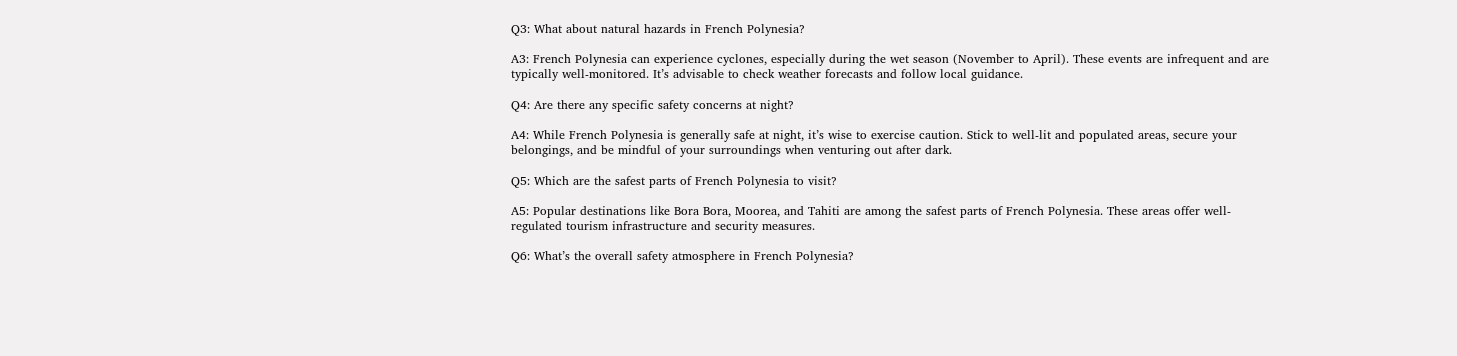Q3: What about natural hazards in French Polynesia?

A3: French Polynesia can experience cyclones, especially during the wet season (November to April). These events are infrequent and are typically well-monitored. It’s advisable to check weather forecasts and follow local guidance.

Q4: Are there any specific safety concerns at night?

A4: While French Polynesia is generally safe at night, it’s wise to exercise caution. Stick to well-lit and populated areas, secure your belongings, and be mindful of your surroundings when venturing out after dark.

Q5: Which are the safest parts of French Polynesia to visit?

A5: Popular destinations like Bora Bora, Moorea, and Tahiti are among the safest parts of French Polynesia. These areas offer well-regulated tourism infrastructure and security measures.

Q6: What’s the overall safety atmosphere in French Polynesia?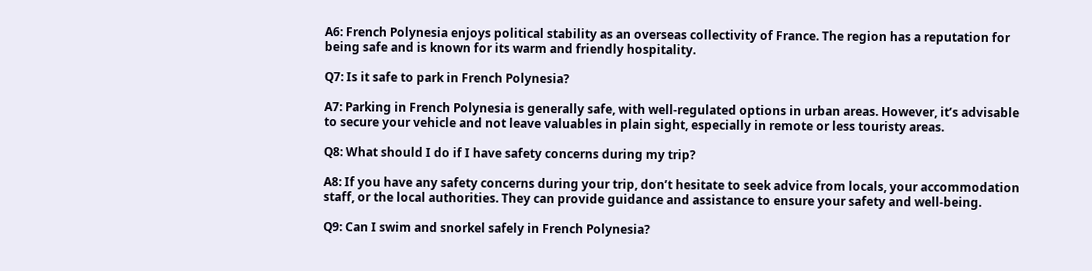A6: French Polynesia enjoys political stability as an overseas collectivity of France. The region has a reputation for being safe and is known for its warm and friendly hospitality.

Q7: Is it safe to park in French Polynesia?

A7: Parking in French Polynesia is generally safe, with well-regulated options in urban areas. However, it’s advisable to secure your vehicle and not leave valuables in plain sight, especially in remote or less touristy areas.

Q8: What should I do if I have safety concerns during my trip?

A8: If you have any safety concerns during your trip, don’t hesitate to seek advice from locals, your accommodation staff, or the local authorities. They can provide guidance and assistance to ensure your safety and well-being.

Q9: Can I swim and snorkel safely in French Polynesia?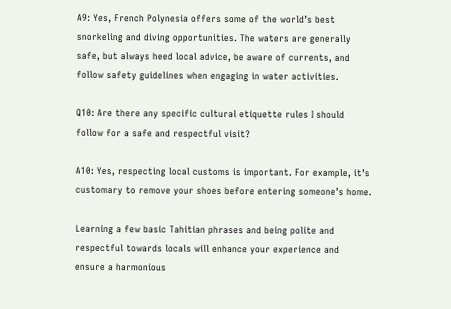A9: Yes, French Polynesia offers some of the world’s best snorkeling and diving opportunities. The waters are generally safe, but always heed local advice, be aware of currents, and follow safety guidelines when engaging in water activities.

Q10: Are there any specific cultural etiquette rules I should follow for a safe and respectful visit?

A10: Yes, respecting local customs is important. For example, it’s customary to remove your shoes before entering someone’s home.

Learning a few basic Tahitian phrases and being polite and respectful towards locals will enhance your experience and ensure a harmonious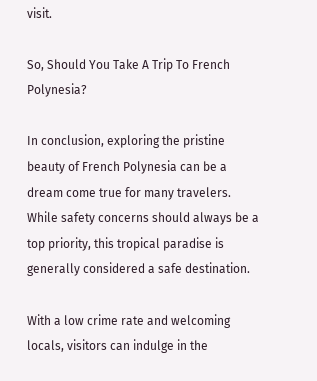visit.

So, Should You Take A Trip To French Polynesia?

In conclusion, exploring the pristine beauty of French Polynesia can be a dream come true for many travelers. While safety concerns should always be a top priority, this tropical paradise is generally considered a safe destination.

With a low crime rate and welcoming locals, visitors can indulge in the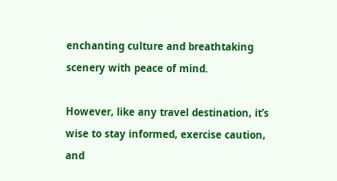enchanting culture and breathtaking scenery with peace of mind.

However, like any travel destination, it’s wise to stay informed, exercise caution, and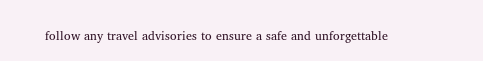follow any travel advisories to ensure a safe and unforgettable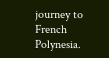journey to French Polynesia.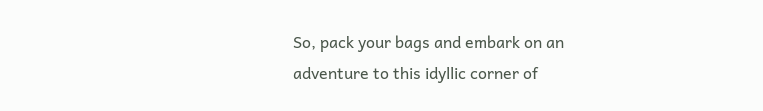So, pack your bags and embark on an adventure to this idyllic corner of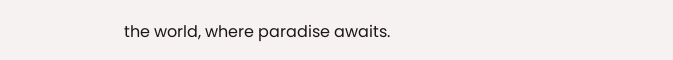the world, where paradise awaits.